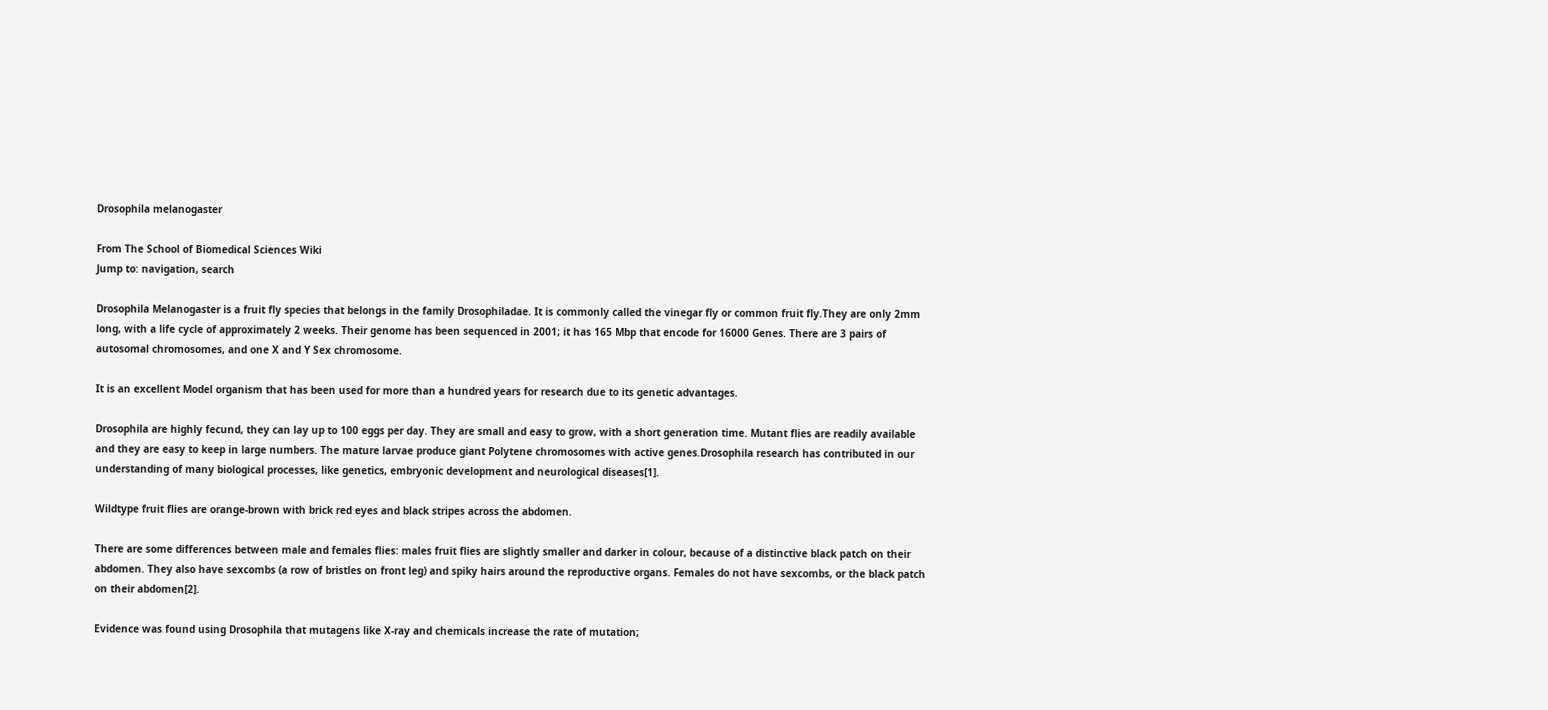Drosophila melanogaster

From The School of Biomedical Sciences Wiki
Jump to: navigation, search

Drosophila Melanogaster is a fruit fly species that belongs in the family Drosophiladae. It is commonly called the vinegar fly or common fruit fly.They are only 2mm long, with a life cycle of approximately 2 weeks. Their genome has been sequenced in 2001; it has 165 Mbp that encode for 16000 Genes. There are 3 pairs of autosomal chromosomes, and one X and Y Sex chromosome.

It is an excellent Model organism that has been used for more than a hundred years for research due to its genetic advantages.

Drosophila are highly fecund, they can lay up to 100 eggs per day. They are small and easy to grow, with a short generation time. Mutant flies are readily available and they are easy to keep in large numbers. The mature larvae produce giant Polytene chromosomes with active genes.Drosophila research has contributed in our understanding of many biological processes, like genetics, embryonic development and neurological diseases[1].

Wildtype fruit flies are orange-brown with brick red eyes and black stripes across the abdomen.

There are some differences between male and females flies: males fruit flies are slightly smaller and darker in colour, because of a distinctive black patch on their abdomen. They also have sexcombs (a row of bristles on front leg) and spiky hairs around the reproductive organs. Females do not have sexcombs, or the black patch on their abdomen[2].

Evidence was found using Drosophila that mutagens like X-ray and chemicals increase the rate of mutation;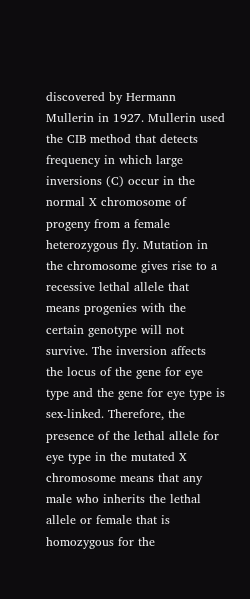discovered by Hermann Mullerin in 1927. Mullerin used the CIB method that detects frequency in which large inversions (C) occur in the normal X chromosome of progeny from a female heterozygous fly. Mutation in the chromosome gives rise to a recessive lethal allele that means progenies with the certain genotype will not survive. The inversion affects the locus of the gene for eye type and the gene for eye type is sex-linked. Therefore, the presence of the lethal allele for eye type in the mutated X chromosome means that any male who inherits the lethal allele or female that is homozygous for the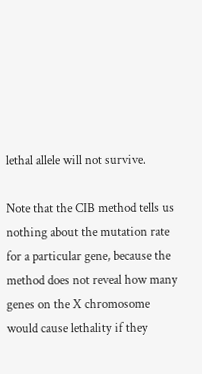lethal allele will not survive.

Note that the CIB method tells us nothing about the mutation rate for a particular gene, because the method does not reveal how many genes on the X chromosome would cause lethality if they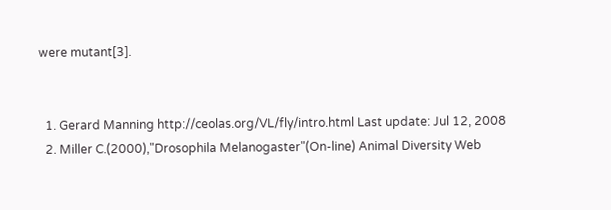were mutant[3].


  1. Gerard Manning http://ceolas.org/VL/fly/intro.html Last update: Jul 12, 2008
  2. Miller C.(2000),"Drosophila Melanogaster"(On-line) Animal Diversity Web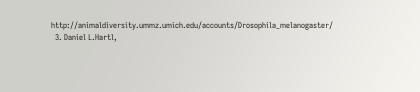http://animaldiversity.ummz.umich.edu/accounts/Drosophila_melanogaster/
  3. Daniel L.Hartl,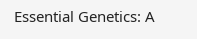Essential Genetics: A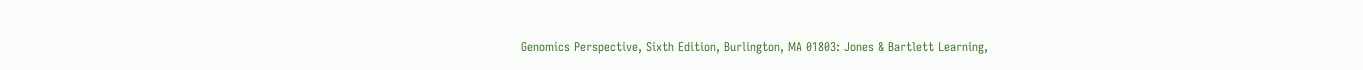Genomics Perspective, Sixth Edition, Burlington, MA 01803: Jones & Bartlett Learning,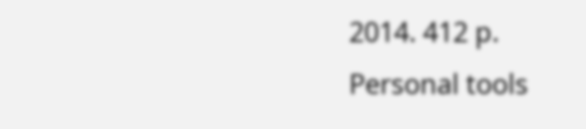2014. 412 p.
Personal tools